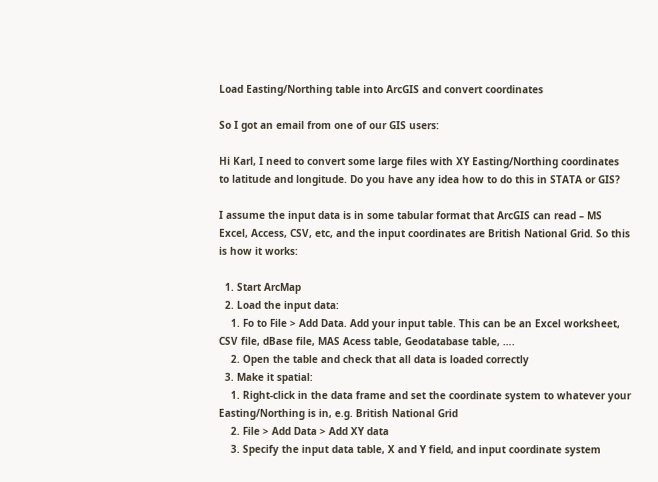Load Easting/Northing table into ArcGIS and convert coordinates

So I got an email from one of our GIS users:

Hi Karl, I need to convert some large files with XY Easting/Northing coordinates to latitude and longitude. Do you have any idea how to do this in STATA or GIS?

I assume the input data is in some tabular format that ArcGIS can read – MS Excel, Access, CSV, etc, and the input coordinates are British National Grid. So this is how it works:

  1. Start ArcMap
  2. Load the input data:
    1. Fo to File > Add Data. Add your input table. This can be an Excel worksheet, CSV file, dBase file, MAS Acess table, Geodatabase table, ….
    2. Open the table and check that all data is loaded correctly
  3. Make it spatial:
    1. Right-click in the data frame and set the coordinate system to whatever your Easting/Northing is in, e.g. British National Grid
    2. File > Add Data > Add XY data
    3. Specify the input data table, X and Y field, and input coordinate system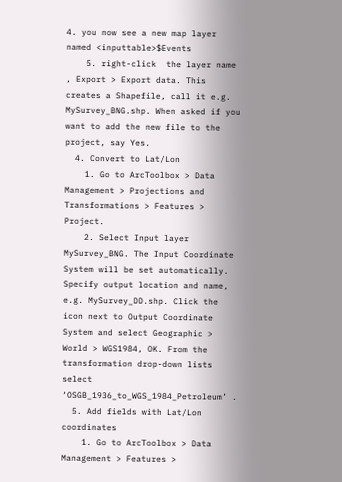4. you now see a new map layer named <inputtable>$Events
    5. right-click  the layer name , Export > Export data. This creates a Shapefile, call it e.g. MySurvey_BNG.shp. When asked if you want to add the new file to the project, say Yes.
  4. Convert to Lat/Lon
    1. Go to ArcToolbox > Data Management > Projections and Transformations > Features > Project.
    2. Select Input layer MySurvey_BNG. The Input Coordinate System will be set automatically. Specify output location and name, e.g. MySurvey_DD.shp. Click the icon next to Output Coordinate System and select Geographic > World > WGS1984, OK. From the transformation drop-down lists select  ‘OSGB_1936_to_WGS_1984_Petroleum’ .
  5. Add fields with Lat/Lon coordinates
    1. Go to ArcToolbox > Data Management > Features >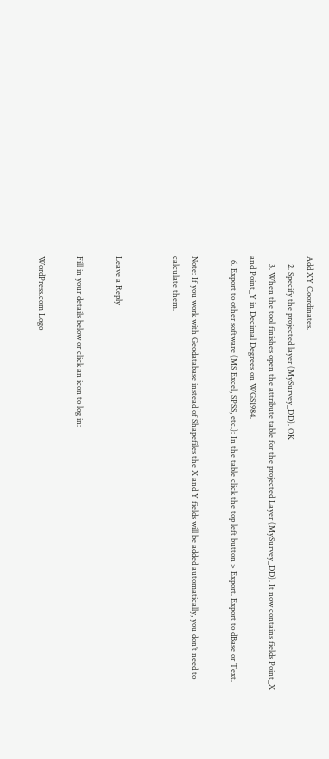Add XY Coordinates.
    2. Specify the projected layer (MySurvey_DD). OK
    3. When the tool finishes open the attribute table for the projected Layer (MySurvey_DD). It now contains fields Point_X and Point_Y in Decimal Degrees on WGS1984.
  6. Export to other software (MS Excel, SPSS, etc.): In the table click the top left button > Export. Export to dBase or Text.

Note: If you work with Geodatabase instead of Shapefiles the X and Y fields will be added automatically, you don’t need to calculate them.


Leave a Reply

Fill in your details below or click an icon to log in:

WordPress.com Logo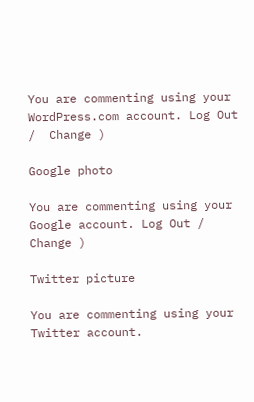You are commenting using your WordPress.com account. Log Out /  Change )

Google photo

You are commenting using your Google account. Log Out /  Change )

Twitter picture

You are commenting using your Twitter account.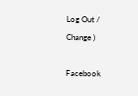Log Out /  Change )

Facebook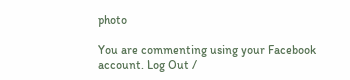photo

You are commenting using your Facebook account. Log Out /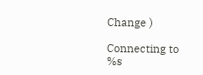Change )

Connecting to %s